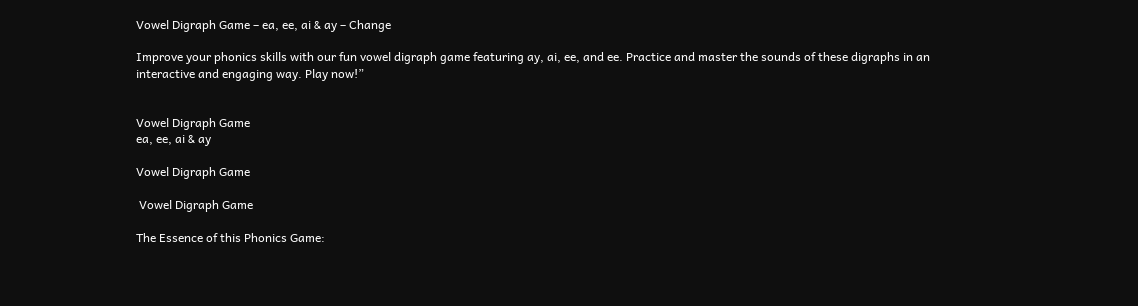Vowel Digraph Game – ea, ee, ai & ay – Change

Improve your phonics skills with our fun vowel digraph game featuring ay, ai, ee, and ee. Practice and master the sounds of these digraphs in an interactive and engaging way. Play now!”


Vowel Digraph Game
ea, ee, ai & ay

Vowel Digraph Game

 Vowel Digraph Game

The Essence of this Phonics Game: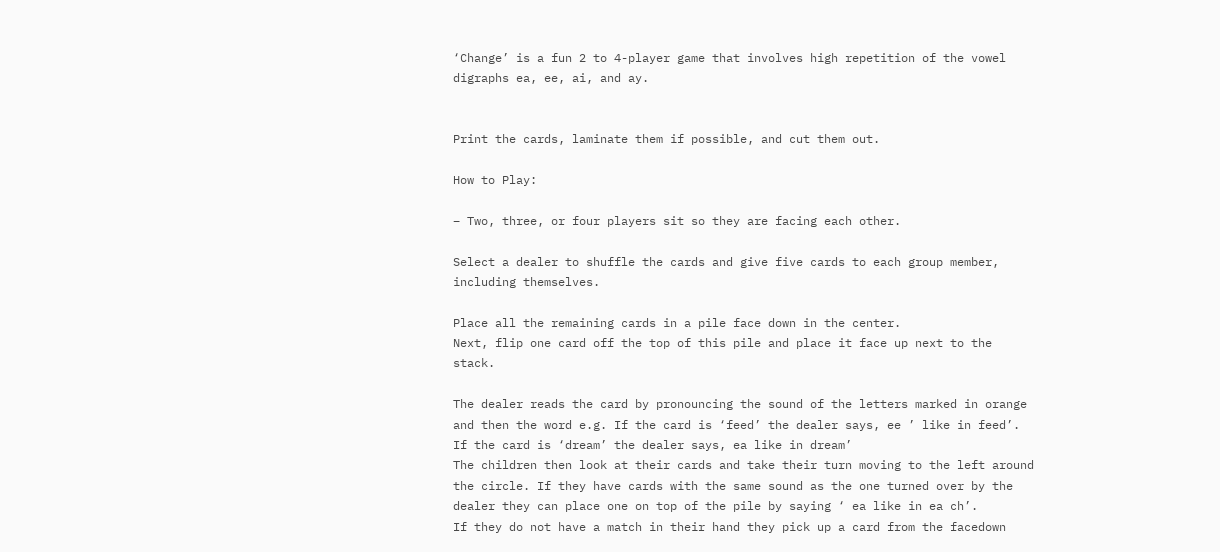‘Change’ is a fun 2 to 4-player game that involves high repetition of the vowel digraphs ea, ee, ai, and ay.


Print the cards, laminate them if possible, and cut them out.

How to Play:

– Two, three, or four players sit so they are facing each other.

Select a dealer to shuffle the cards and give five cards to each group member, including themselves.

Place all the remaining cards in a pile face down in the center.
Next, flip one card off the top of this pile and place it face up next to the stack.

The dealer reads the card by pronouncing the sound of the letters marked in orange and then the word e.g. If the card is ‘feed’ the dealer says, ee ’ like in feed’. If the card is ‘dream’ the dealer says, ea like in dream’
The children then look at their cards and take their turn moving to the left around the circle. If they have cards with the same sound as the one turned over by the dealer they can place one on top of the pile by saying ‘ ea like in ea ch’.
If they do not have a match in their hand they pick up a card from the facedown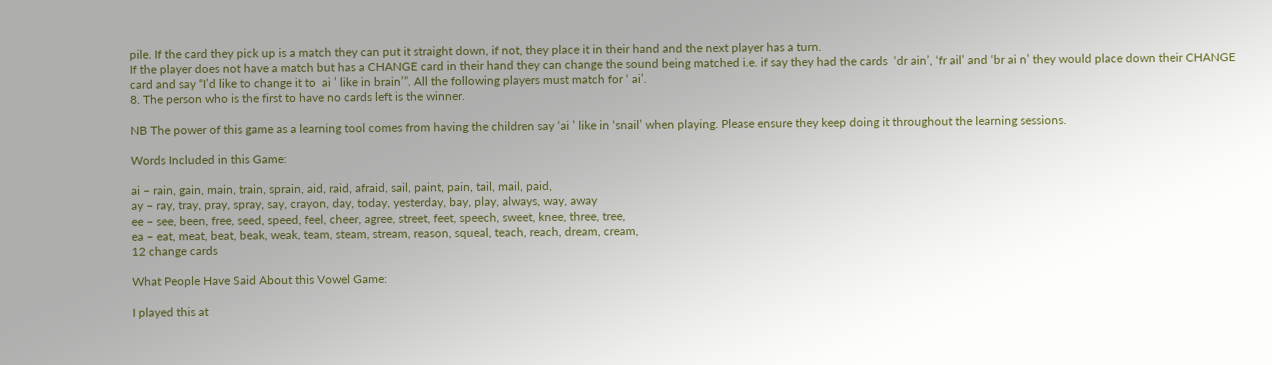pile. If the card they pick up is a match they can put it straight down, if not, they place it in their hand and the next player has a turn.
If the player does not have a match but has a CHANGE card in their hand they can change the sound being matched i.e. if say they had the cards  ‘dr ain’, ‘fr ail’ and ‘br ai n’ they would place down their CHANGE card and say “I’d like to change it to  ai ’ like in brain’”. All the following players must match for ‘ ai’.
8. The person who is the first to have no cards left is the winner.

NB The power of this game as a learning tool comes from having the children say ‘ai ’ like in ‘snail’ when playing. Please ensure they keep doing it throughout the learning sessions.

Words Included in this Game:

ai – rain, gain, main, train, sprain, aid, raid, afraid, sail, paint, pain, tail, mail, paid,
ay – ray, tray, pray, spray, say, crayon, day, today, yesterday, bay, play, always, way, away
ee – see, been, free, seed, speed, feel, cheer, agree, street, feet, speech, sweet, knee, three, tree,
ea – eat, meat, beat, beak, weak, team, steam, stream, reason, squeal, teach, reach, dream, cream,
12 change cards

What People Have Said About this Vowel Game:

I played this at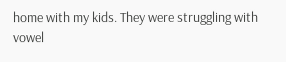home with my kids. They were struggling with vowel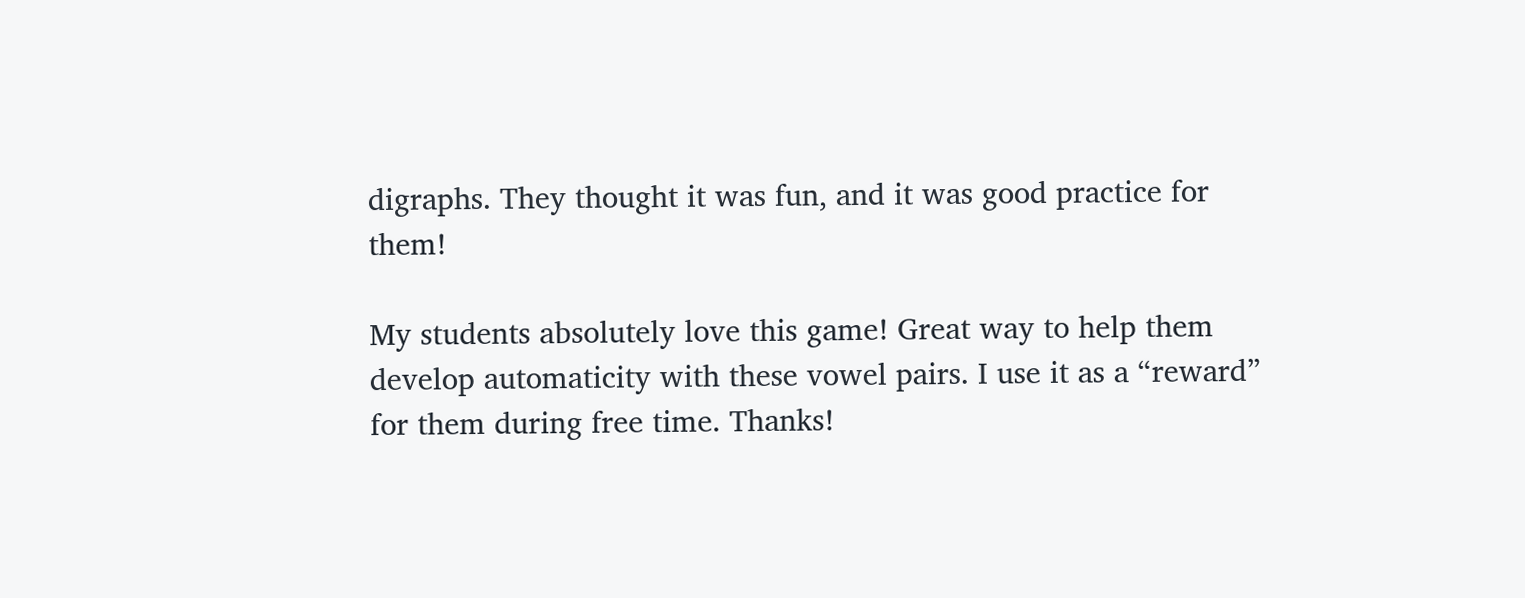digraphs. They thought it was fun, and it was good practice for them!

My students absolutely love this game! Great way to help them develop automaticity with these vowel pairs. I use it as a “reward” for them during free time. Thanks!